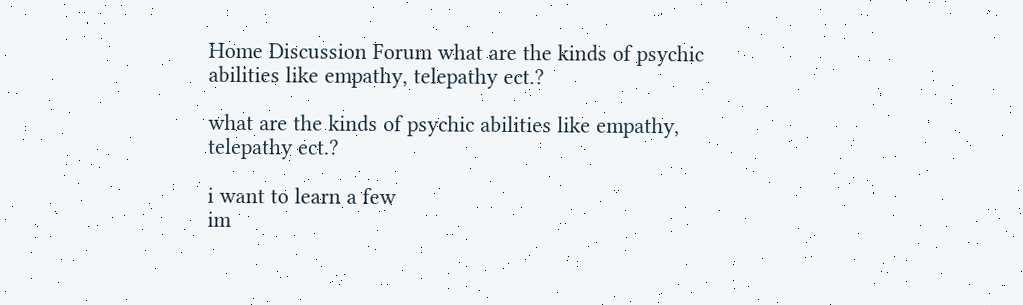Home Discussion Forum what are the kinds of psychic abilities like empathy, telepathy ect.?

what are the kinds of psychic abilities like empathy, telepathy ect.?

i want to learn a few
im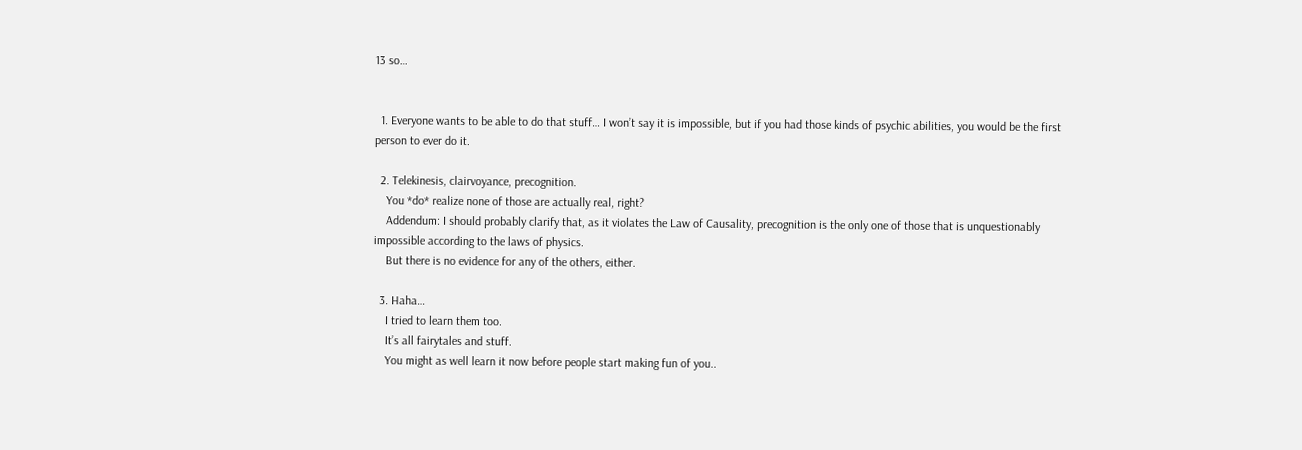13 so…


  1. Everyone wants to be able to do that stuff… I won’t say it is impossible, but if you had those kinds of psychic abilities, you would be the first person to ever do it.

  2. Telekinesis, clairvoyance, precognition.
    You *do* realize none of those are actually real, right?
    Addendum: I should probably clarify that, as it violates the Law of Causality, precognition is the only one of those that is unquestionably impossible according to the laws of physics.
    But there is no evidence for any of the others, either.

  3. Haha…
    I tried to learn them too.
    It’s all fairytales and stuff.
    You might as well learn it now before people start making fun of you..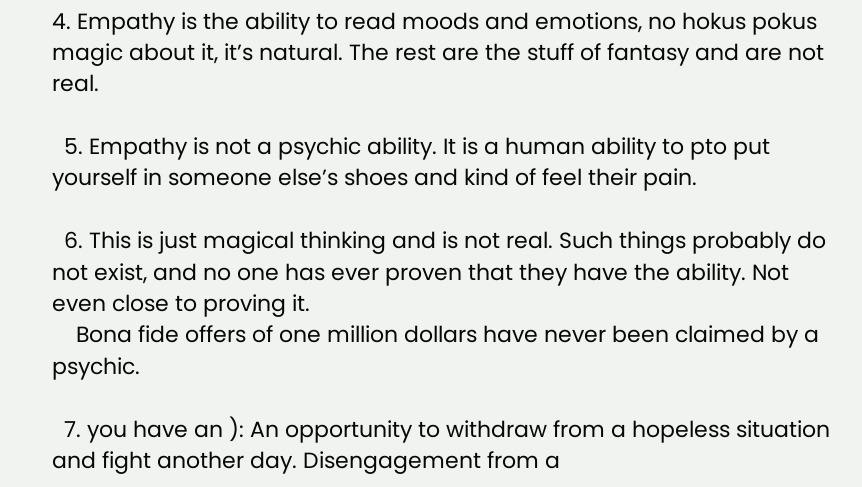4. Empathy is the ability to read moods and emotions, no hokus pokus magic about it, it’s natural. The rest are the stuff of fantasy and are not real.

  5. Empathy is not a psychic ability. It is a human ability to pto put yourself in someone else’s shoes and kind of feel their pain.

  6. This is just magical thinking and is not real. Such things probably do not exist, and no one has ever proven that they have the ability. Not even close to proving it.
    Bona fide offers of one million dollars have never been claimed by a psychic.

  7. you have an ): An opportunity to withdraw from a hopeless situation and fight another day. Disengagement from a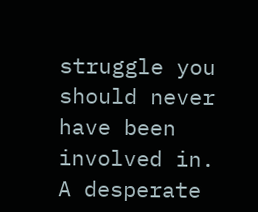struggle you should never have been involved in. A desperate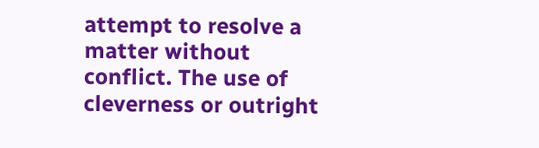attempt to resolve a matter without conflict. The use of cleverness or outright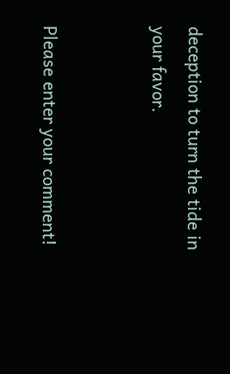deception to turn the tide in your favor.


Please enter your comment!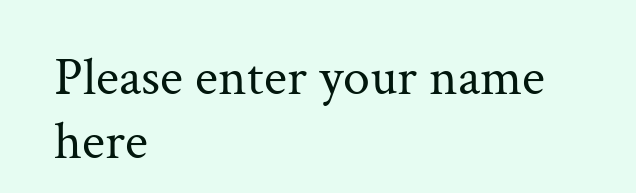Please enter your name here